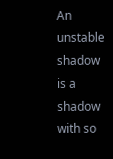An unstable shadow is a shadow with so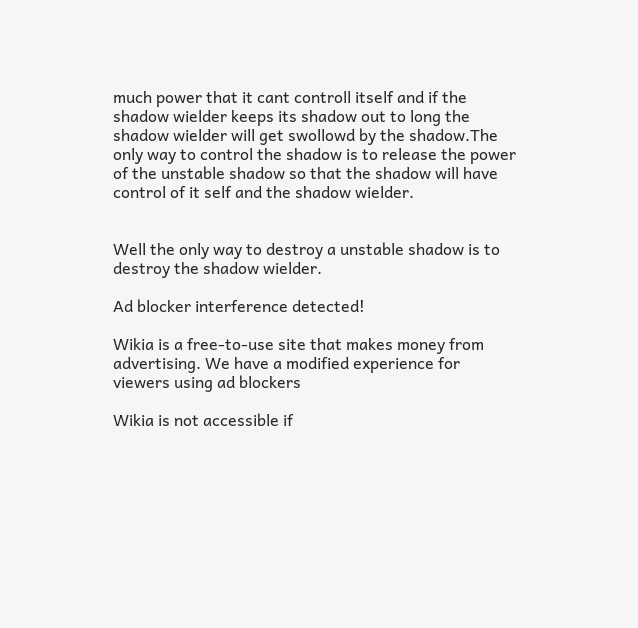much power that it cant controll itself and if the shadow wielder keeps its shadow out to long the shadow wielder will get swollowd by the shadow.The only way to control the shadow is to release the power of the unstable shadow so that the shadow will have control of it self and the shadow wielder.


Well the only way to destroy a unstable shadow is to destroy the shadow wielder.

Ad blocker interference detected!

Wikia is a free-to-use site that makes money from advertising. We have a modified experience for viewers using ad blockers

Wikia is not accessible if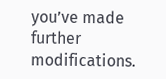you’ve made further modifications.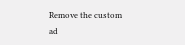Remove the custom ad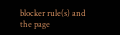blocker rule(s) and the page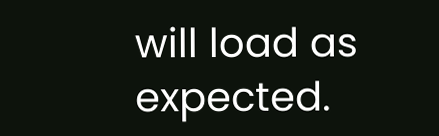will load as expected.